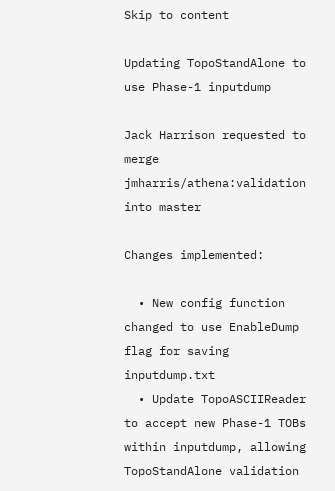Skip to content

Updating TopoStandAlone to use Phase-1 inputdump

Jack Harrison requested to merge jmharris/athena:validation into master

Changes implemented:

  • New config function changed to use EnableDump flag for saving inputdump.txt
  • Update TopoASCIIReader to accept new Phase-1 TOBs within inputdump, allowing TopoStandAlone validation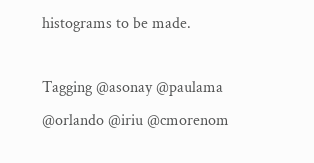histograms to be made.

Tagging @asonay @paulama @orlando @iriu @cmorenom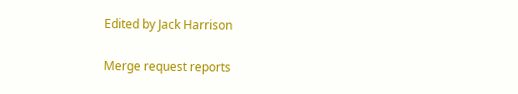Edited by Jack Harrison

Merge request reports